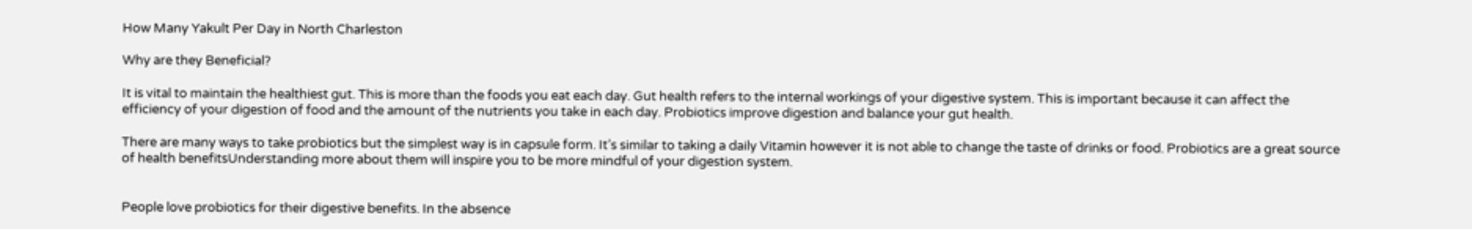How Many Yakult Per Day in North Charleston

Why are they Beneficial?

It is vital to maintain the healthiest gut. This is more than the foods you eat each day. Gut health refers to the internal workings of your digestive system. This is important because it can affect the efficiency of your digestion of food and the amount of the nutrients you take in each day. Probiotics improve digestion and balance your gut health.

There are many ways to take probiotics but the simplest way is in capsule form. It’s similar to taking a daily Vitamin however it is not able to change the taste of drinks or food. Probiotics are a great source of health benefitsUnderstanding more about them will inspire you to be more mindful of your digestion system.


People love probiotics for their digestive benefits. In the absence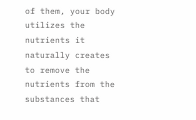of them, your body utilizes the nutrients it naturally creates to remove the nutrients from the substances that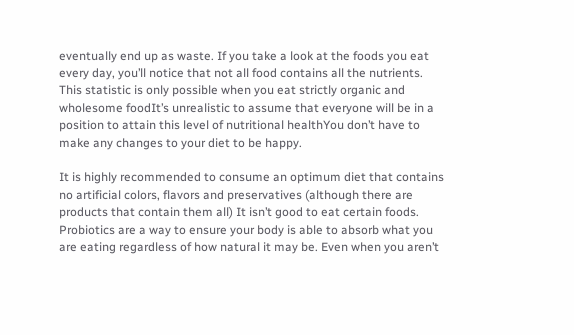eventually end up as waste. If you take a look at the foods you eat every day, you’ll notice that not all food contains all the nutrients. This statistic is only possible when you eat strictly organic and wholesome foodIt’s unrealistic to assume that everyone will be in a position to attain this level of nutritional healthYou don’t have to make any changes to your diet to be happy.

It is highly recommended to consume an optimum diet that contains no artificial colors, flavors and preservatives (although there are products that contain them all) It isn’t good to eat certain foods. Probiotics are a way to ensure your body is able to absorb what you are eating regardless of how natural it may be. Even when you aren’t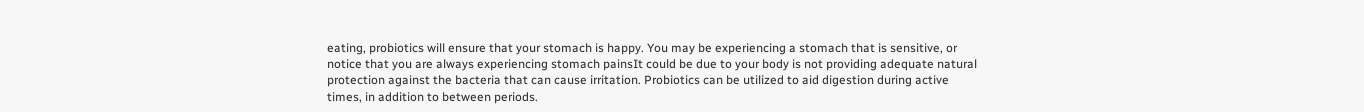eating, probiotics will ensure that your stomach is happy. You may be experiencing a stomach that is sensitive, or notice that you are always experiencing stomach painsIt could be due to your body is not providing adequate natural protection against the bacteria that can cause irritation. Probiotics can be utilized to aid digestion during active times, in addition to between periods.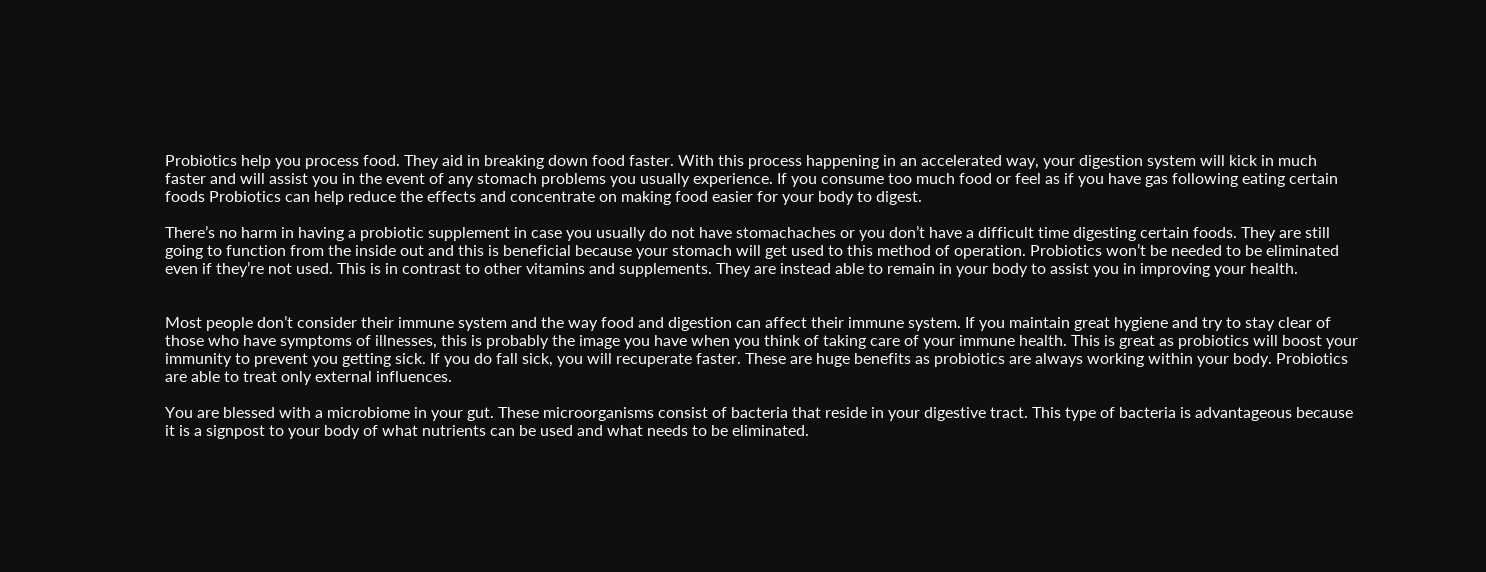Probiotics help you process food. They aid in breaking down food faster. With this process happening in an accelerated way, your digestion system will kick in much faster and will assist you in the event of any stomach problems you usually experience. If you consume too much food or feel as if you have gas following eating certain foods Probiotics can help reduce the effects and concentrate on making food easier for your body to digest.

There’s no harm in having a probiotic supplement in case you usually do not have stomachaches or you don’t have a difficult time digesting certain foods. They are still going to function from the inside out and this is beneficial because your stomach will get used to this method of operation. Probiotics won’t be needed to be eliminated even if they’re not used. This is in contrast to other vitamins and supplements. They are instead able to remain in your body to assist you in improving your health.


Most people don’t consider their immune system and the way food and digestion can affect their immune system. If you maintain great hygiene and try to stay clear of those who have symptoms of illnesses, this is probably the image you have when you think of taking care of your immune health. This is great as probiotics will boost your immunity to prevent you getting sick. If you do fall sick, you will recuperate faster. These are huge benefits as probiotics are always working within your body. Probiotics are able to treat only external influences.

You are blessed with a microbiome in your gut. These microorganisms consist of bacteria that reside in your digestive tract. This type of bacteria is advantageous because it is a signpost to your body of what nutrients can be used and what needs to be eliminated.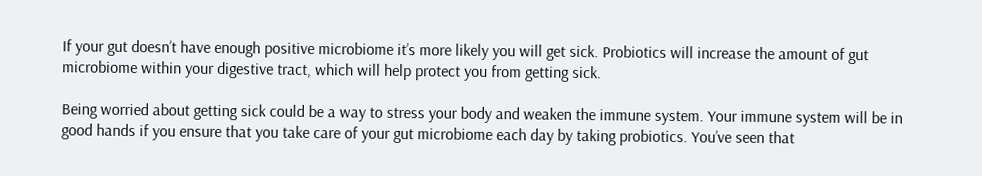If your gut doesn’t have enough positive microbiome it’s more likely you will get sick. Probiotics will increase the amount of gut microbiome within your digestive tract, which will help protect you from getting sick.

Being worried about getting sick could be a way to stress your body and weaken the immune system. Your immune system will be in good hands if you ensure that you take care of your gut microbiome each day by taking probiotics. You’ve seen that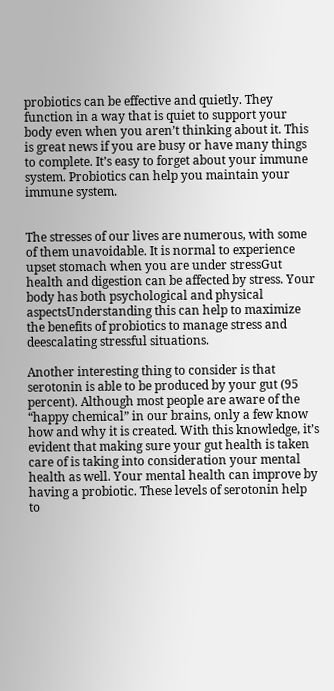probiotics can be effective and quietly. They function in a way that is quiet to support your body even when you aren’t thinking about it. This is great news if you are busy or have many things to complete. It’s easy to forget about your immune system. Probiotics can help you maintain your immune system.


The stresses of our lives are numerous, with some of them unavoidable. It is normal to experience upset stomach when you are under stressGut health and digestion can be affected by stress. Your body has both psychological and physical aspectsUnderstanding this can help to maximize the benefits of probiotics to manage stress and deescalating stressful situations.

Another interesting thing to consider is that serotonin is able to be produced by your gut (95 percent). Although most people are aware of the “happy chemical” in our brains, only a few know how and why it is created. With this knowledge, it’s evident that making sure your gut health is taken care of is taking into consideration your mental health as well. Your mental health can improve by having a probiotic. These levels of serotonin help to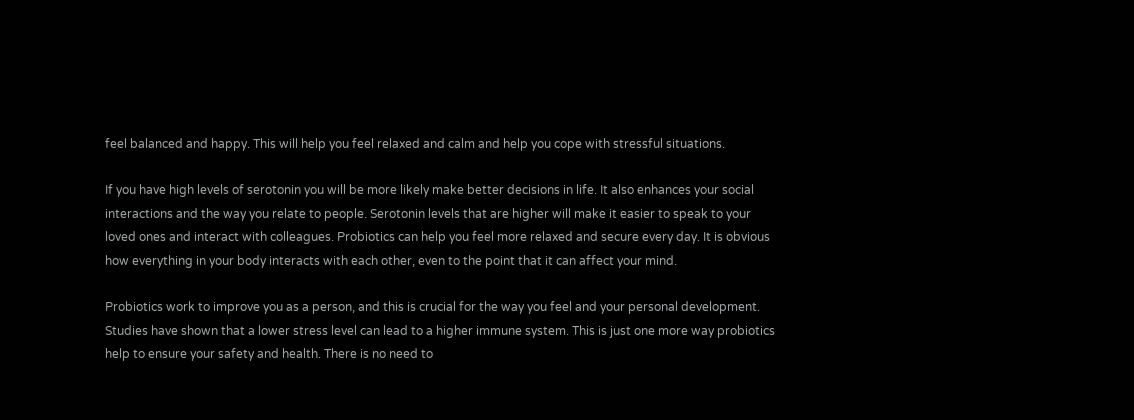feel balanced and happy. This will help you feel relaxed and calm and help you cope with stressful situations.

If you have high levels of serotonin you will be more likely make better decisions in life. It also enhances your social interactions and the way you relate to people. Serotonin levels that are higher will make it easier to speak to your loved ones and interact with colleagues. Probiotics can help you feel more relaxed and secure every day. It is obvious how everything in your body interacts with each other, even to the point that it can affect your mind.

Probiotics work to improve you as a person, and this is crucial for the way you feel and your personal development. Studies have shown that a lower stress level can lead to a higher immune system. This is just one more way probiotics help to ensure your safety and health. There is no need to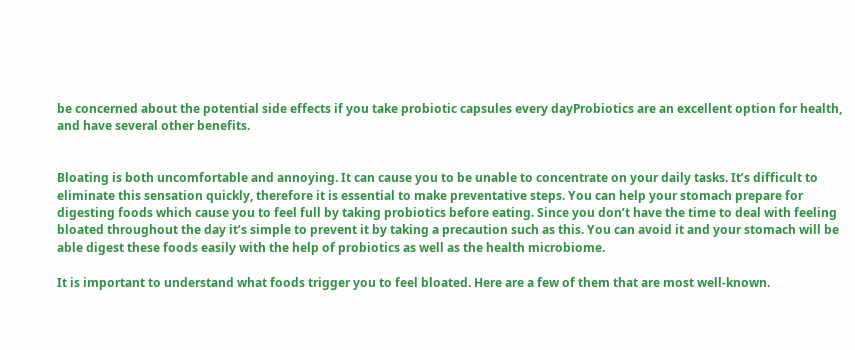be concerned about the potential side effects if you take probiotic capsules every dayProbiotics are an excellent option for health, and have several other benefits.


Bloating is both uncomfortable and annoying. It can cause you to be unable to concentrate on your daily tasks. It’s difficult to eliminate this sensation quickly, therefore it is essential to make preventative steps. You can help your stomach prepare for digesting foods which cause you to feel full by taking probiotics before eating. Since you don’t have the time to deal with feeling bloated throughout the day it’s simple to prevent it by taking a precaution such as this. You can avoid it and your stomach will be able digest these foods easily with the help of probiotics as well as the health microbiome.

It is important to understand what foods trigger you to feel bloated. Here are a few of them that are most well-known.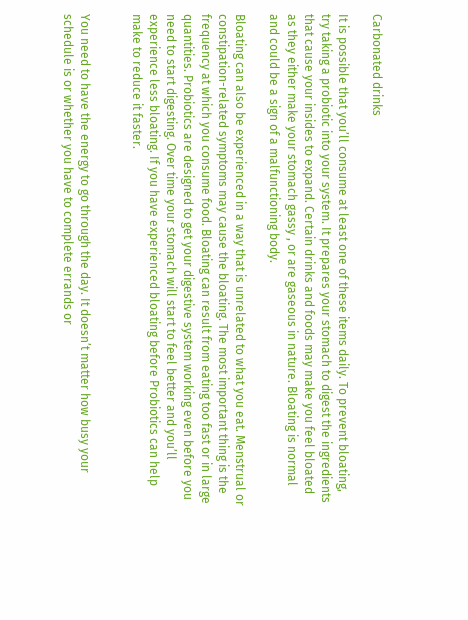Carbonated drinks

It is possible that you’ll consume at least one of these items daily. To prevent bloating, try taking a probiotic into your system. It prepares your stomach to digest the ingredients that cause your insides to expand. Certain drinks and foods may make you feel bloated as they either make your stomach gassy , or are gaseous in nature. Bloating is normal and could be a sign of a malfunctioning body.

Bloating can also be experienced in a way that is unrelated to what you eat. Menstrual or constipation-related symptoms may cause the bloating. The most important thing is the frequency at which you consume food. Bloating can result from eating too fast or in large quantities. Probiotics are designed to get your digestive system working even before you need to start digesting. Over time your stomach will start to feel better and you’ll experience less bloating. If you have experienced bloating before Probiotics can help make to reduce it faster.


You need to have the energy to go through the day. It doesn’t matter how busy your schedule is or whether you have to complete errands or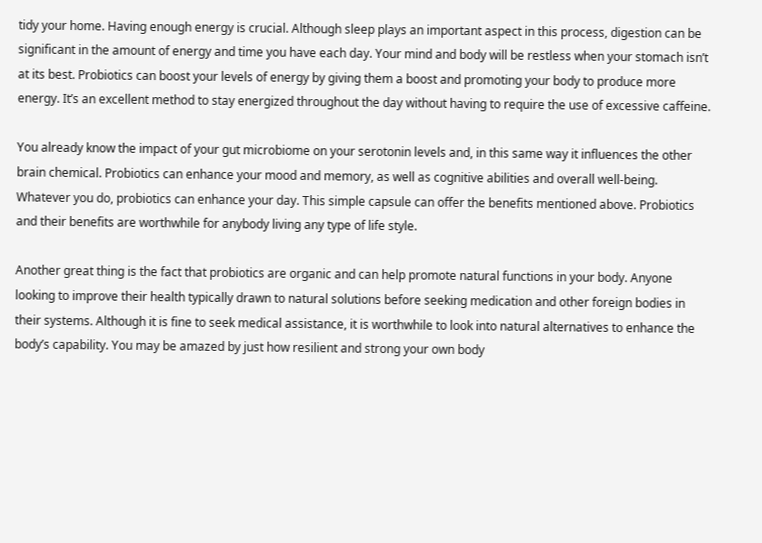tidy your home. Having enough energy is crucial. Although sleep plays an important aspect in this process, digestion can be significant in the amount of energy and time you have each day. Your mind and body will be restless when your stomach isn’t at its best. Probiotics can boost your levels of energy by giving them a boost and promoting your body to produce more energy. It’s an excellent method to stay energized throughout the day without having to require the use of excessive caffeine.

You already know the impact of your gut microbiome on your serotonin levels and, in this same way it influences the other brain chemical. Probiotics can enhance your mood and memory, as well as cognitive abilities and overall well-being. Whatever you do, probiotics can enhance your day. This simple capsule can offer the benefits mentioned above. Probiotics and their benefits are worthwhile for anybody living any type of life style.

Another great thing is the fact that probiotics are organic and can help promote natural functions in your body. Anyone looking to improve their health typically drawn to natural solutions before seeking medication and other foreign bodies in their systems. Although it is fine to seek medical assistance, it is worthwhile to look into natural alternatives to enhance the body’s capability. You may be amazed by just how resilient and strong your own body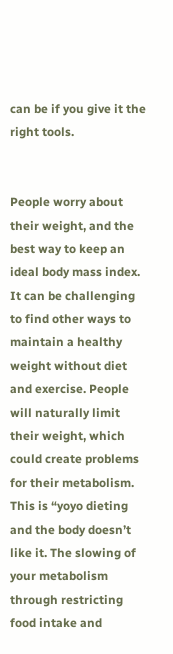can be if you give it the right tools.


People worry about their weight, and the best way to keep an ideal body mass index. It can be challenging to find other ways to maintain a healthy weight without diet and exercise. People will naturally limit their weight, which could create problems for their metabolism. This is “yoyo dieting and the body doesn’t like it. The slowing of your metabolism through restricting food intake and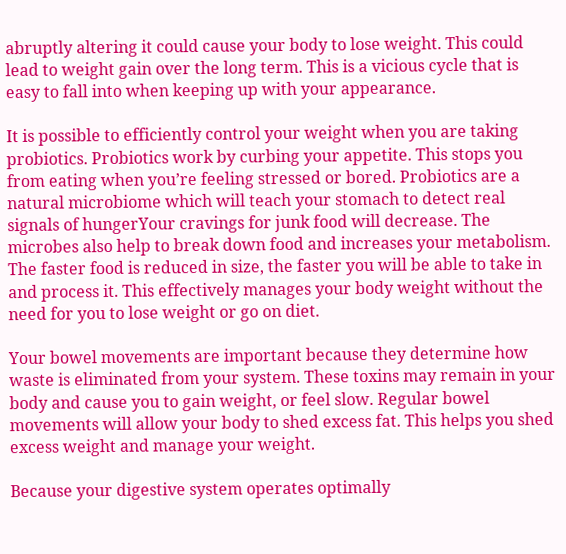abruptly altering it could cause your body to lose weight. This could lead to weight gain over the long term. This is a vicious cycle that is easy to fall into when keeping up with your appearance.

It is possible to efficiently control your weight when you are taking probiotics. Probiotics work by curbing your appetite. This stops you from eating when you’re feeling stressed or bored. Probiotics are a natural microbiome which will teach your stomach to detect real signals of hungerYour cravings for junk food will decrease. The microbes also help to break down food and increases your metabolism. The faster food is reduced in size, the faster you will be able to take in and process it. This effectively manages your body weight without the need for you to lose weight or go on diet.

Your bowel movements are important because they determine how waste is eliminated from your system. These toxins may remain in your body and cause you to gain weight, or feel slow. Regular bowel movements will allow your body to shed excess fat. This helps you shed excess weight and manage your weight.

Because your digestive system operates optimally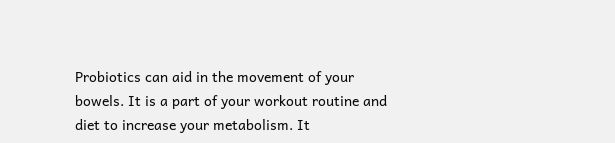Probiotics can aid in the movement of your bowels. It is a part of your workout routine and diet to increase your metabolism. It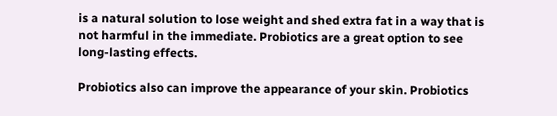is a natural solution to lose weight and shed extra fat in a way that is not harmful in the immediate. Probiotics are a great option to see long-lasting effects.

Probiotics also can improve the appearance of your skin. Probiotics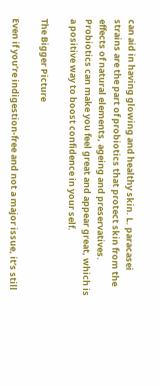can aid in having glowing and healthy skin. L. paracasei strains are the part of probiotics that protect skin from the effects of natural elements, ageing and preservatives. Probiotics can make you feel great and appear great, which is a positive way to boost confidence in your self.

The Bigger Picture

Even if you’re indigestion-free and not a major issue, it’s still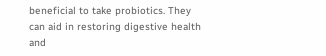beneficial to take probiotics. They can aid in restoring digestive health and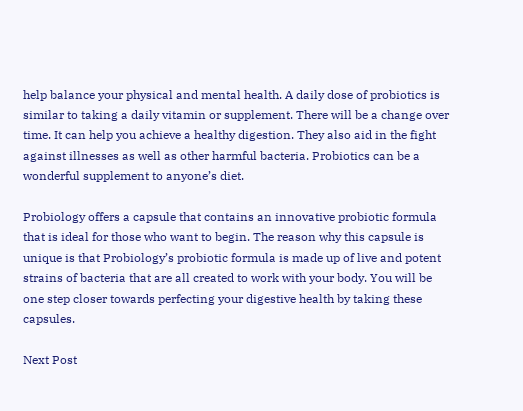help balance your physical and mental health. A daily dose of probiotics is similar to taking a daily vitamin or supplement. There will be a change over time. It can help you achieve a healthy digestion. They also aid in the fight against illnesses as well as other harmful bacteria. Probiotics can be a wonderful supplement to anyone’s diet.

Probiology offers a capsule that contains an innovative probiotic formula that is ideal for those who want to begin. The reason why this capsule is unique is that Probiology’s probiotic formula is made up of live and potent strains of bacteria that are all created to work with your body. You will be one step closer towards perfecting your digestive health by taking these capsules.

Next Post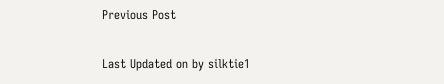Previous Post

Last Updated on by silktie1